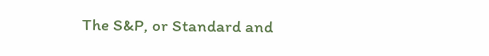The S&P, or Standard and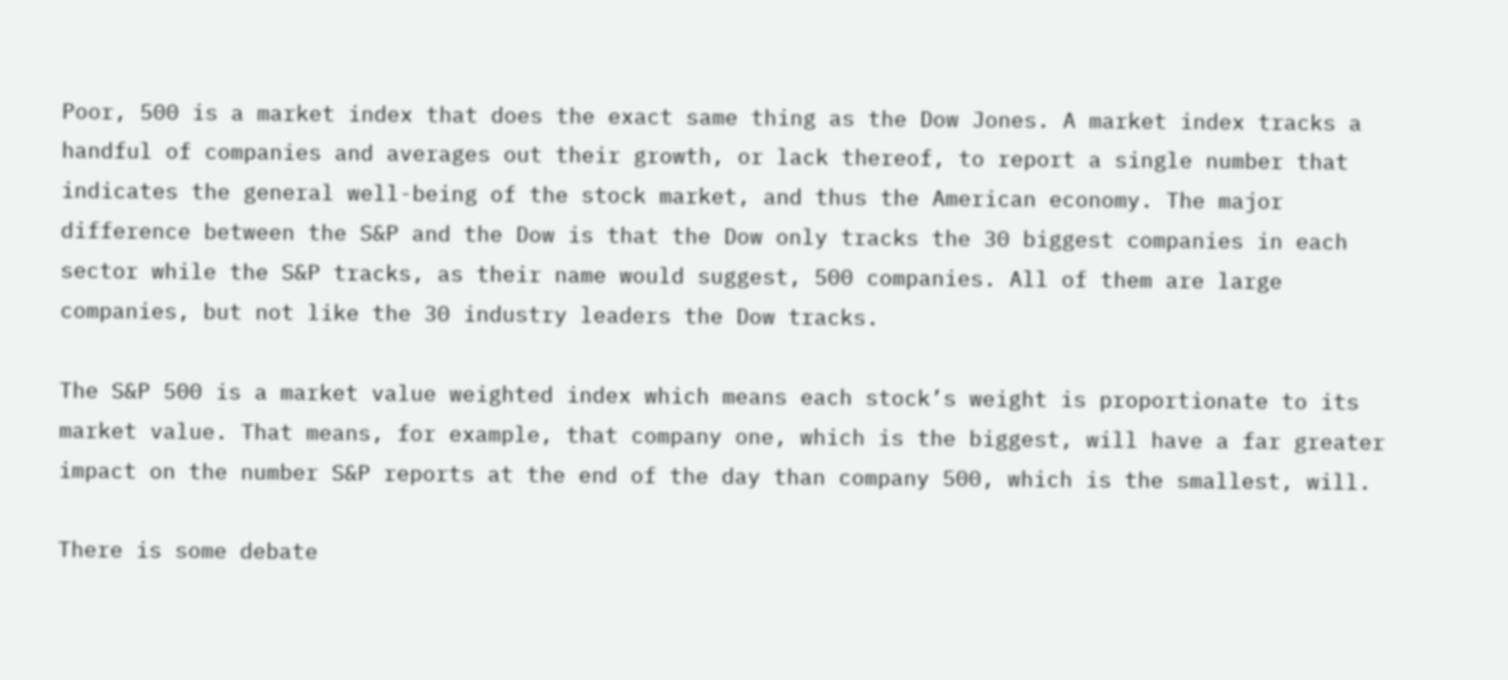Poor, 500 is a market index that does the exact same thing as the Dow Jones. A market index tracks a handful of companies and averages out their growth, or lack thereof, to report a single number that indicates the general well-being of the stock market, and thus the American economy. The major difference between the S&P and the Dow is that the Dow only tracks the 30 biggest companies in each sector while the S&P tracks, as their name would suggest, 500 companies. All of them are large companies, but not like the 30 industry leaders the Dow tracks.

The S&P 500 is a market value weighted index which means each stock’s weight is proportionate to its market value. That means, for example, that company one, which is the biggest, will have a far greater impact on the number S&P reports at the end of the day than company 500, which is the smallest, will.

There is some debate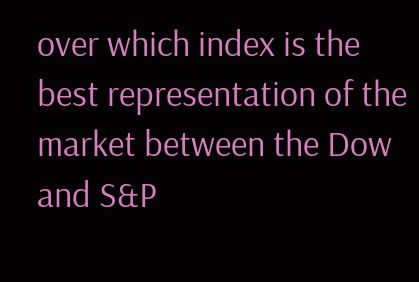over which index is the best representation of the market between the Dow and S&P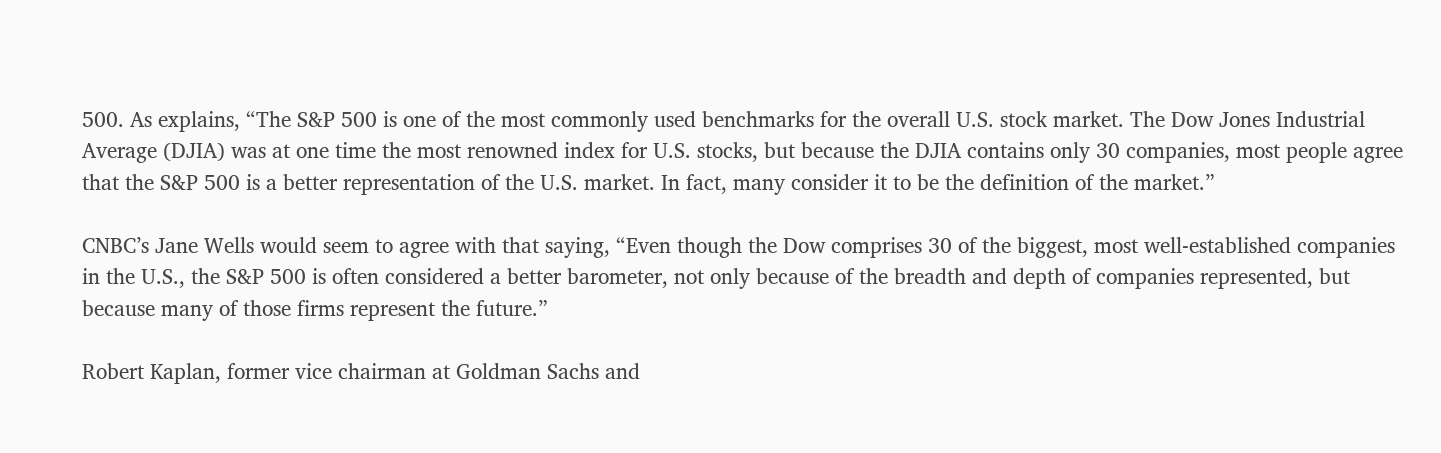500. As explains, “The S&P 500 is one of the most commonly used benchmarks for the overall U.S. stock market. The Dow Jones Industrial Average (DJIA) was at one time the most renowned index for U.S. stocks, but because the DJIA contains only 30 companies, most people agree that the S&P 500 is a better representation of the U.S. market. In fact, many consider it to be the definition of the market.”

CNBC’s Jane Wells would seem to agree with that saying, “Even though the Dow comprises 30 of the biggest, most well-established companies in the U.S., the S&P 500 is often considered a better barometer, not only because of the breadth and depth of companies represented, but because many of those firms represent the future.”

Robert Kaplan, former vice chairman at Goldman Sachs and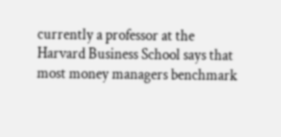currently a professor at the Harvard Business School says that most money managers benchmark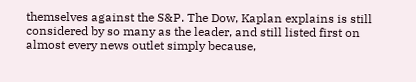themselves against the S&P. The Dow, Kaplan explains is still considered by so many as the leader, and still listed first on almost every news outlet simply because,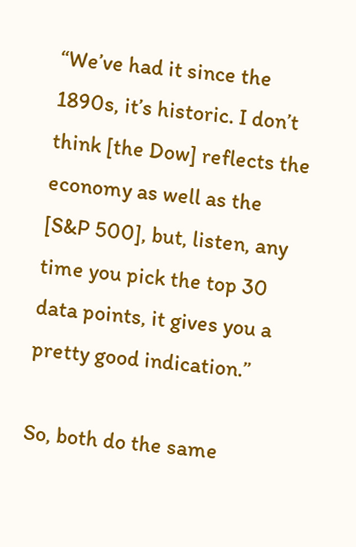“We’ve had it since the 1890s, it’s historic. I don’t think [the Dow] reflects the economy as well as the [S&P 500], but, listen, any time you pick the top 30 data points, it gives you a pretty good indication.”

So, both do the same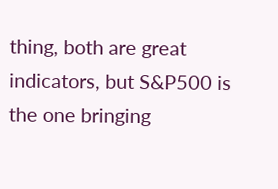thing, both are great indicators, but S&P500 is the one bringing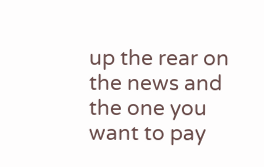up the rear on the news and the one you want to pay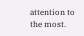attention to the most.